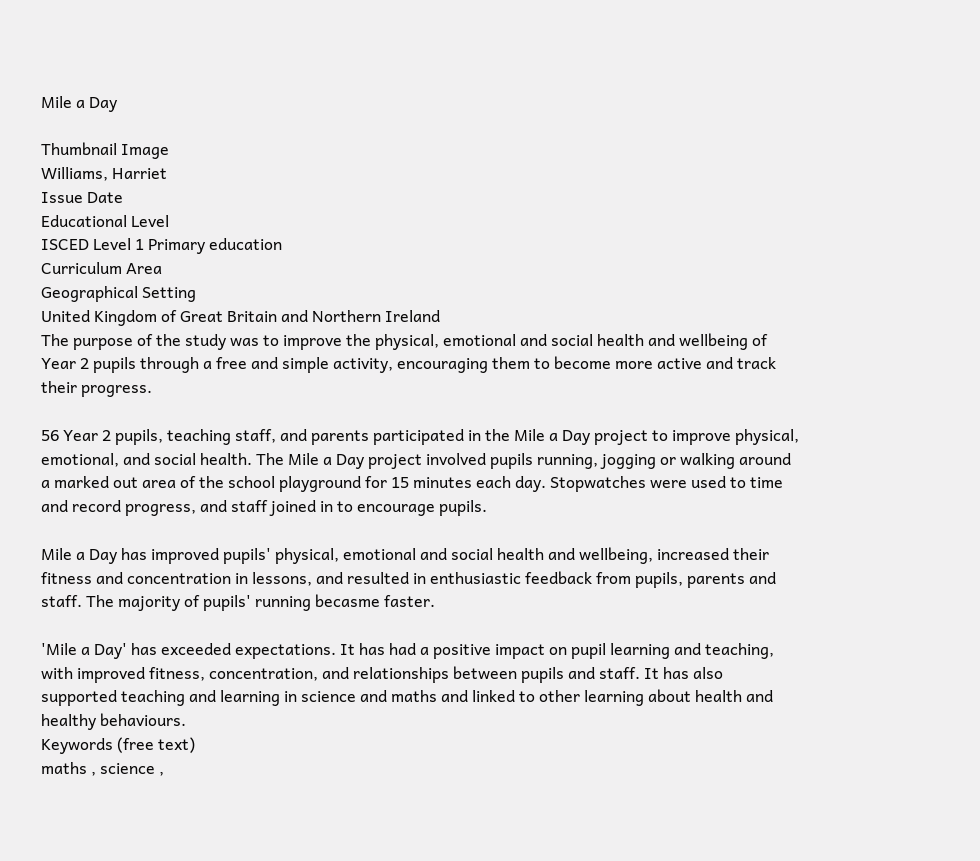Mile a Day

Thumbnail Image
Williams, Harriet
Issue Date
Educational Level
ISCED Level 1 Primary education
Curriculum Area
Geographical Setting
United Kingdom of Great Britain and Northern Ireland
The purpose of the study was to improve the physical, emotional and social health and wellbeing of Year 2 pupils through a free and simple activity, encouraging them to become more active and track their progress.

56 Year 2 pupils, teaching staff, and parents participated in the Mile a Day project to improve physical, emotional, and social health. The Mile a Day project involved pupils running, jogging or walking around a marked out area of the school playground for 15 minutes each day. Stopwatches were used to time and record progress, and staff joined in to encourage pupils.

Mile a Day has improved pupils' physical, emotional and social health and wellbeing, increased their fitness and concentration in lessons, and resulted in enthusiastic feedback from pupils, parents and staff. The majority of pupils' running becasme faster.

'Mile a Day' has exceeded expectations. It has had a positive impact on pupil learning and teaching, with improved fitness, concentration, and relationships between pupils and staff. It has also supported teaching and learning in science and maths and linked to other learning about health and healthy behaviours.
Keywords (free text)
maths , science ,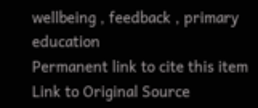wellbeing , feedback , primary education
Permanent link to cite this item
Link to Original Source